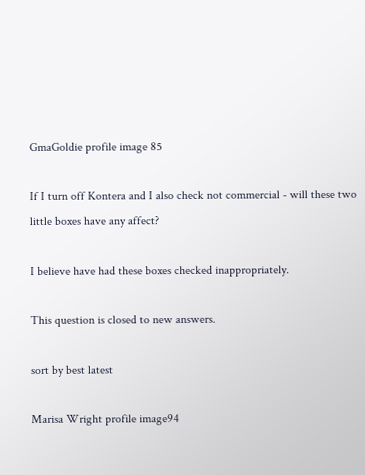GmaGoldie profile image 85

If I turn off Kontera and I also check not commercial - will these two little boxes have any affect?

I believe have had these boxes checked inappropriately.

This question is closed to new answers.

sort by best latest

Marisa Wright profile image94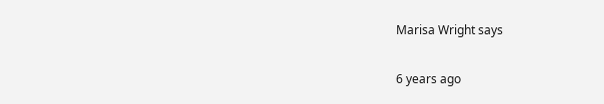Marisa Wright says

6 years ago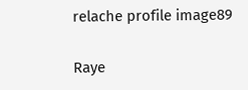relache profile image89

Raye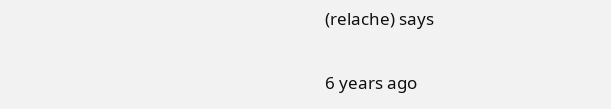(relache) says

6 years ago